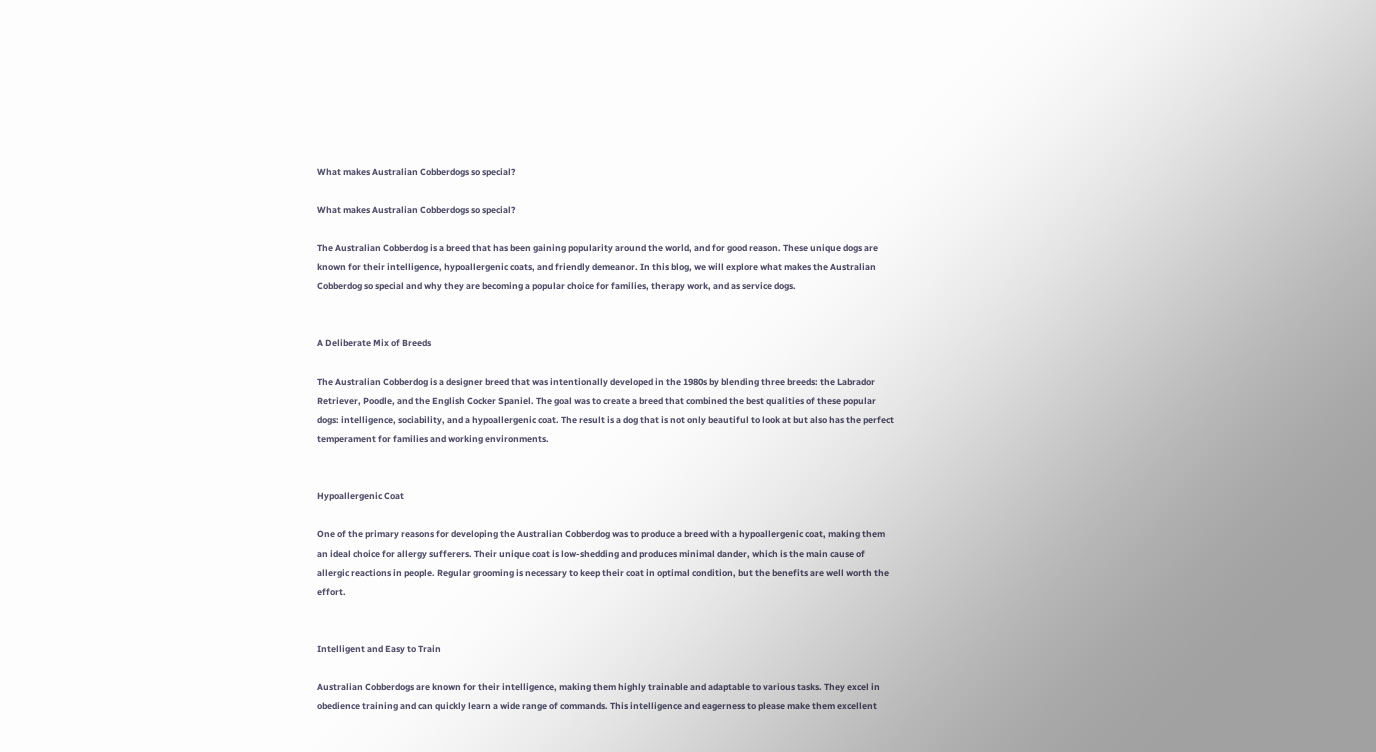What makes Australian Cobberdogs so special?

What makes Australian Cobberdogs so special?

The Australian Cobberdog is a breed that has been gaining popularity around the world, and for good reason. These unique dogs are known for their intelligence, hypoallergenic coats, and friendly demeanor. In this blog, we will explore what makes the Australian Cobberdog so special and why they are becoming a popular choice for families, therapy work, and as service dogs.


A Deliberate Mix of Breeds

The Australian Cobberdog is a designer breed that was intentionally developed in the 1980s by blending three breeds: the Labrador Retriever, Poodle, and the English Cocker Spaniel. The goal was to create a breed that combined the best qualities of these popular dogs: intelligence, sociability, and a hypoallergenic coat. The result is a dog that is not only beautiful to look at but also has the perfect temperament for families and working environments.


Hypoallergenic Coat

One of the primary reasons for developing the Australian Cobberdog was to produce a breed with a hypoallergenic coat, making them an ideal choice for allergy sufferers. Their unique coat is low-shedding and produces minimal dander, which is the main cause of allergic reactions in people. Regular grooming is necessary to keep their coat in optimal condition, but the benefits are well worth the effort.


Intelligent and Easy to Train

Australian Cobberdogs are known for their intelligence, making them highly trainable and adaptable to various tasks. They excel in obedience training and can quickly learn a wide range of commands. This intelligence and eagerness to please make them excellent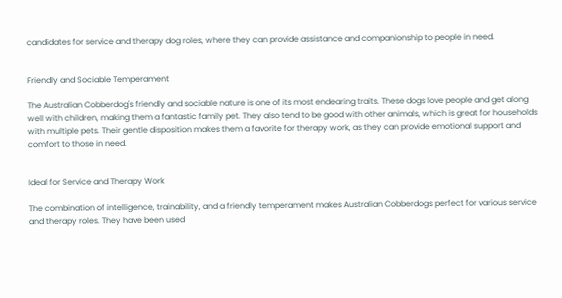candidates for service and therapy dog roles, where they can provide assistance and companionship to people in need.


Friendly and Sociable Temperament

The Australian Cobberdog's friendly and sociable nature is one of its most endearing traits. These dogs love people and get along well with children, making them a fantastic family pet. They also tend to be good with other animals, which is great for households with multiple pets. Their gentle disposition makes them a favorite for therapy work, as they can provide emotional support and comfort to those in need.


Ideal for Service and Therapy Work

The combination of intelligence, trainability, and a friendly temperament makes Australian Cobberdogs perfect for various service and therapy roles. They have been used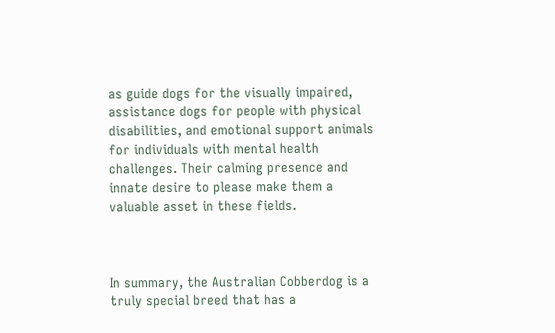as guide dogs for the visually impaired, assistance dogs for people with physical disabilities, and emotional support animals for individuals with mental health challenges. Their calming presence and innate desire to please make them a valuable asset in these fields.



In summary, the Australian Cobberdog is a truly special breed that has a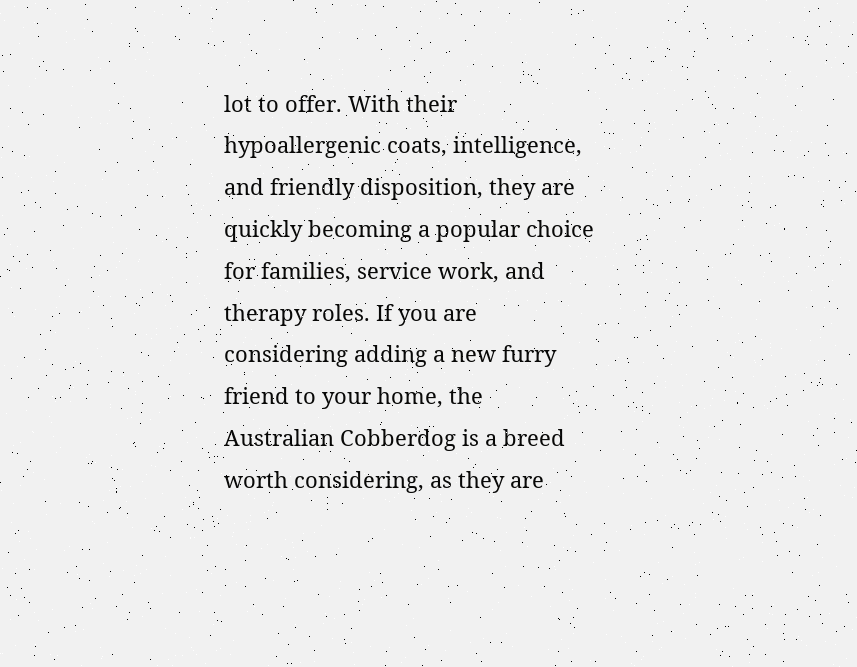lot to offer. With their hypoallergenic coats, intelligence, and friendly disposition, they are quickly becoming a popular choice for families, service work, and therapy roles. If you are considering adding a new furry friend to your home, the Australian Cobberdog is a breed worth considering, as they are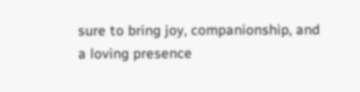sure to bring joy, companionship, and a loving presence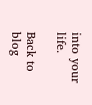into your life.

Back to blog